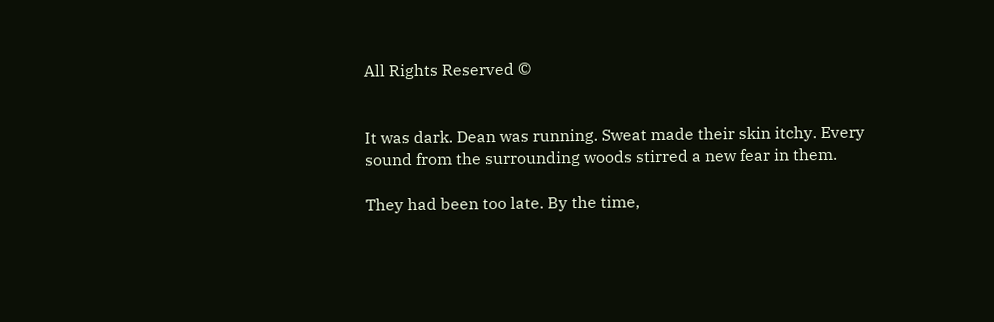All Rights Reserved ©


It was dark. Dean was running. Sweat made their skin itchy. Every sound from the surrounding woods stirred a new fear in them.

They had been too late. By the time,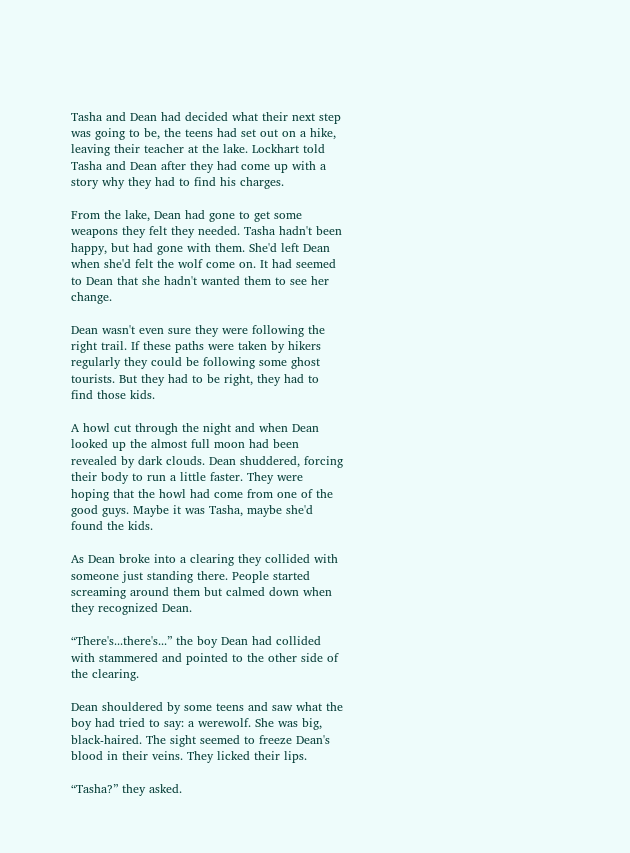Tasha and Dean had decided what their next step was going to be, the teens had set out on a hike, leaving their teacher at the lake. Lockhart told Tasha and Dean after they had come up with a story why they had to find his charges.

From the lake, Dean had gone to get some weapons they felt they needed. Tasha hadn't been happy, but had gone with them. She'd left Dean when she'd felt the wolf come on. It had seemed to Dean that she hadn't wanted them to see her change.

Dean wasn't even sure they were following the right trail. If these paths were taken by hikers regularly they could be following some ghost tourists. But they had to be right, they had to find those kids.

A howl cut through the night and when Dean looked up the almost full moon had been revealed by dark clouds. Dean shuddered, forcing their body to run a little faster. They were hoping that the howl had come from one of the good guys. Maybe it was Tasha, maybe she'd found the kids.

As Dean broke into a clearing they collided with someone just standing there. People started screaming around them but calmed down when they recognized Dean.

“There's...there's...” the boy Dean had collided with stammered and pointed to the other side of the clearing.

Dean shouldered by some teens and saw what the boy had tried to say: a werewolf. She was big, black-haired. The sight seemed to freeze Dean's blood in their veins. They licked their lips.

“Tasha?” they asked.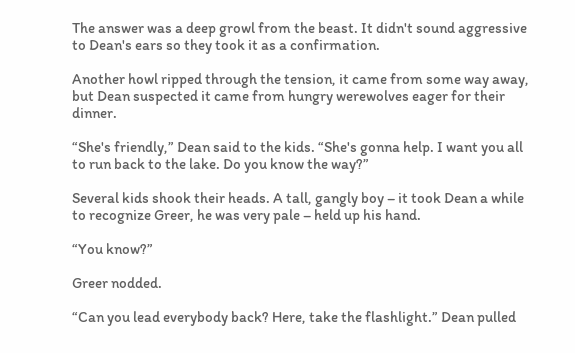The answer was a deep growl from the beast. It didn't sound aggressive to Dean's ears so they took it as a confirmation.

Another howl ripped through the tension, it came from some way away, but Dean suspected it came from hungry werewolves eager for their dinner.

“She's friendly,” Dean said to the kids. “She's gonna help. I want you all to run back to the lake. Do you know the way?”

Several kids shook their heads. A tall, gangly boy – it took Dean a while to recognize Greer, he was very pale – held up his hand.

“You know?”

Greer nodded.

“Can you lead everybody back? Here, take the flashlight.” Dean pulled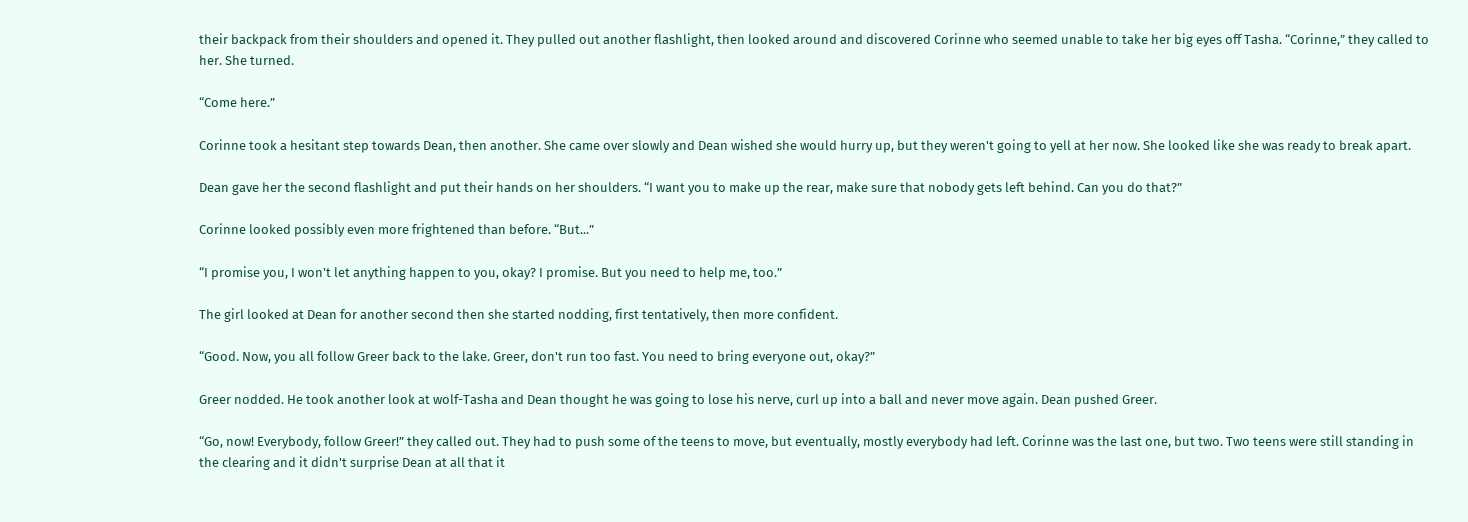their backpack from their shoulders and opened it. They pulled out another flashlight, then looked around and discovered Corinne who seemed unable to take her big eyes off Tasha. “Corinne,” they called to her. She turned.

“Come here.”

Corinne took a hesitant step towards Dean, then another. She came over slowly and Dean wished she would hurry up, but they weren't going to yell at her now. She looked like she was ready to break apart.

Dean gave her the second flashlight and put their hands on her shoulders. “I want you to make up the rear, make sure that nobody gets left behind. Can you do that?”

Corinne looked possibly even more frightened than before. “But...”

“I promise you, I won't let anything happen to you, okay? I promise. But you need to help me, too.”

The girl looked at Dean for another second then she started nodding, first tentatively, then more confident.

“Good. Now, you all follow Greer back to the lake. Greer, don't run too fast. You need to bring everyone out, okay?”

Greer nodded. He took another look at wolf-Tasha and Dean thought he was going to lose his nerve, curl up into a ball and never move again. Dean pushed Greer.

“Go, now! Everybody, follow Greer!” they called out. They had to push some of the teens to move, but eventually, mostly everybody had left. Corinne was the last one, but two. Two teens were still standing in the clearing and it didn't surprise Dean at all that it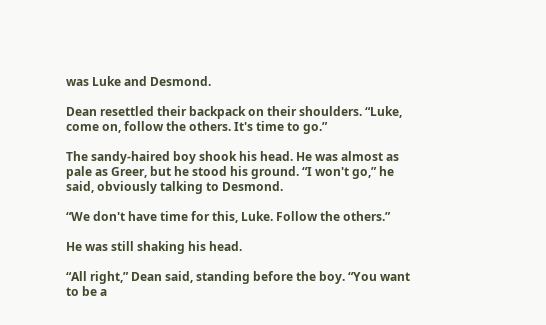was Luke and Desmond.

Dean resettled their backpack on their shoulders. “Luke, come on, follow the others. It's time to go.”

The sandy-haired boy shook his head. He was almost as pale as Greer, but he stood his ground. “I won't go,” he said, obviously talking to Desmond.

“We don't have time for this, Luke. Follow the others.”

He was still shaking his head.

“All right,” Dean said, standing before the boy. “You want to be a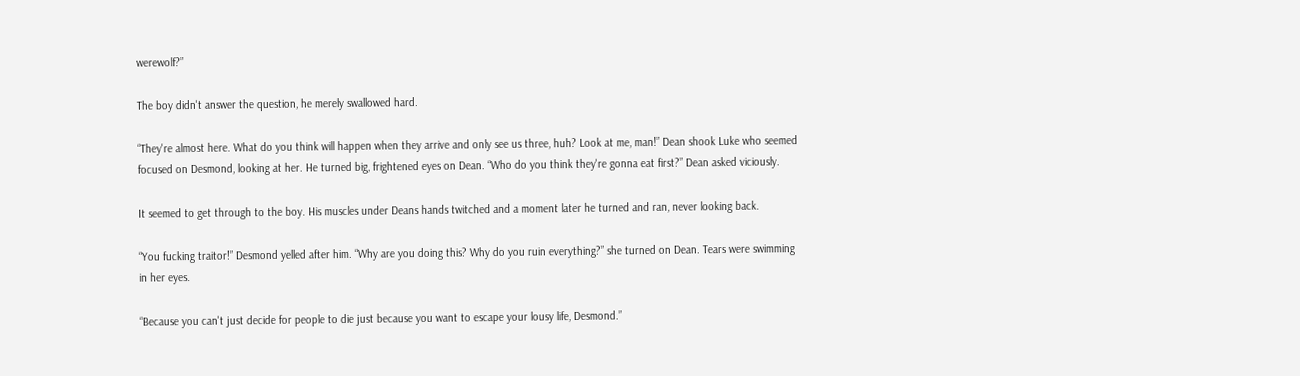werewolf?”

The boy didn't answer the question, he merely swallowed hard.

“They're almost here. What do you think will happen when they arrive and only see us three, huh? Look at me, man!” Dean shook Luke who seemed focused on Desmond, looking at her. He turned big, frightened eyes on Dean. “Who do you think they're gonna eat first?” Dean asked viciously.

It seemed to get through to the boy. His muscles under Deans hands twitched and a moment later he turned and ran, never looking back.

“You fucking traitor!” Desmond yelled after him. “Why are you doing this? Why do you ruin everything?” she turned on Dean. Tears were swimming in her eyes.

“Because you can't just decide for people to die just because you want to escape your lousy life, Desmond.”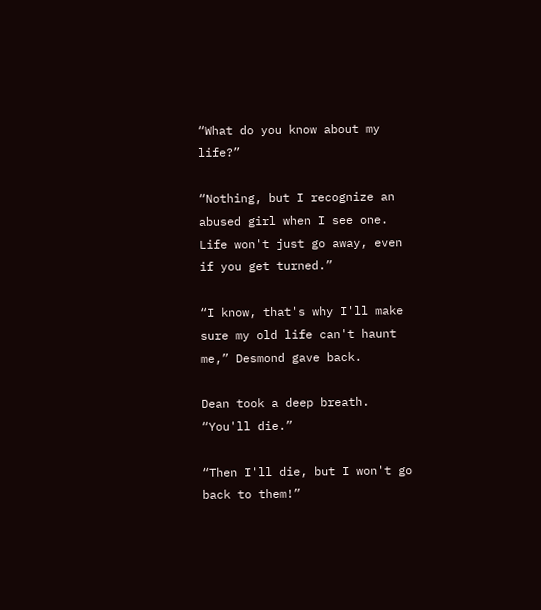“What do you know about my life?”

“Nothing, but I recognize an abused girl when I see one. Life won't just go away, even if you get turned.”

“I know, that's why I'll make sure my old life can't haunt me,” Desmond gave back.

Dean took a deep breath. “You'll die.”

“Then I'll die, but I won't go back to them!”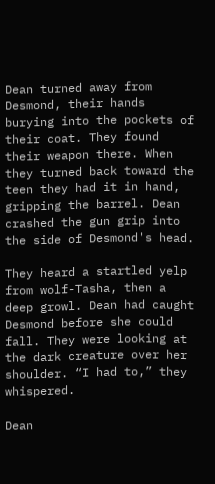Dean turned away from Desmond, their hands burying into the pockets of their coat. They found their weapon there. When they turned back toward the teen they had it in hand, gripping the barrel. Dean crashed the gun grip into the side of Desmond's head.

They heard a startled yelp from wolf-Tasha, then a deep growl. Dean had caught Desmond before she could fall. They were looking at the dark creature over her shoulder. “I had to,” they whispered.

Dean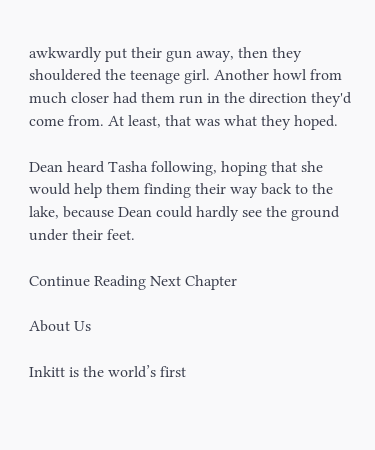awkwardly put their gun away, then they shouldered the teenage girl. Another howl from much closer had them run in the direction they'd come from. At least, that was what they hoped.

Dean heard Tasha following, hoping that she would help them finding their way back to the lake, because Dean could hardly see the ground under their feet.

Continue Reading Next Chapter

About Us

Inkitt is the world’s first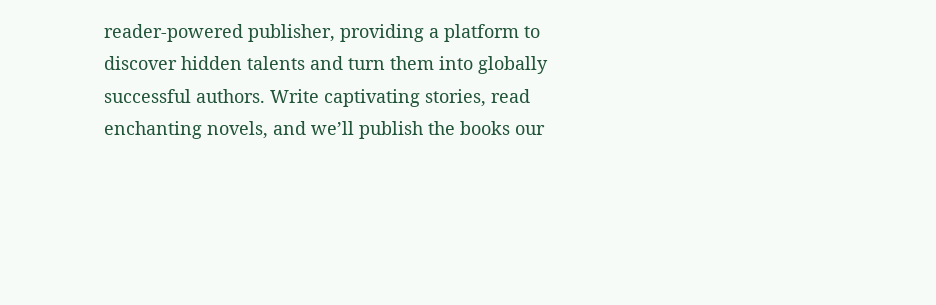reader-powered publisher, providing a platform to discover hidden talents and turn them into globally successful authors. Write captivating stories, read enchanting novels, and we’ll publish the books our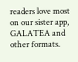readers love most on our sister app, GALATEA and other formats.